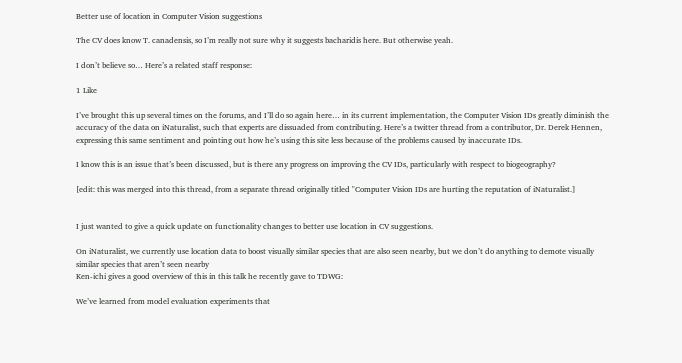Better use of location in Computer Vision suggestions

The CV does know T. canadensis, so I’m really not sure why it suggests bacharidis here. But otherwise yeah.

I don’t believe so… Here’s a related staff response:

1 Like

I’ve brought this up several times on the forums, and I’ll do so again here… in its current implementation, the Computer Vision IDs greatly diminish the accuracy of the data on iNaturalist, such that experts are dissuaded from contributing. Here’s a twitter thread from a contributor, Dr. Derek Hennen, expressing this same sentiment and pointing out how he’s using this site less because of the problems caused by inaccurate IDs.

I know this is an issue that’s been discussed, but is there any progress on improving the CV IDs, particularly with respect to biogeography?

[edit: this was merged into this thread, from a separate thread originally titled "Computer Vision IDs are hurting the reputation of iNaturalist.]


I just wanted to give a quick update on functionality changes to better use location in CV suggestions.

On iNaturalist, we currently use location data to boost visually similar species that are also seen nearby, but we don’t do anything to demote visually similar species that aren’t seen nearby
Ken-ichi gives a good overview of this in this talk he recently gave to TDWG:

We’ve learned from model evaluation experiments that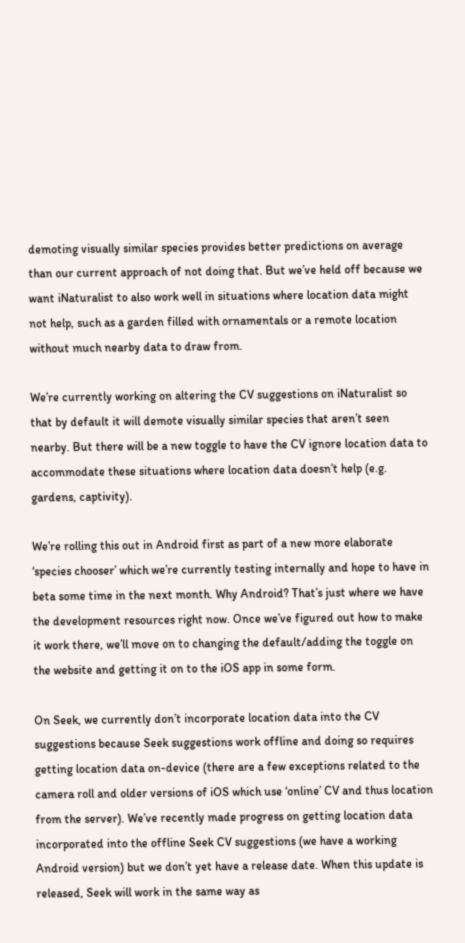demoting visually similar species provides better predictions on average than our current approach of not doing that. But we’ve held off because we want iNaturalist to also work well in situations where location data might not help, such as a garden filled with ornamentals or a remote location without much nearby data to draw from.

We’re currently working on altering the CV suggestions on iNaturalist so that by default it will demote visually similar species that aren’t seen nearby. But there will be a new toggle to have the CV ignore location data to accommodate these situations where location data doesn’t help (e.g. gardens, captivity).

We’re rolling this out in Android first as part of a new more elaborate ‘species chooser’ which we’re currently testing internally and hope to have in beta some time in the next month. Why Android? That’s just where we have the development resources right now. Once we’ve figured out how to make it work there, we’ll move on to changing the default/adding the toggle on the website and getting it on to the iOS app in some form.

On Seek, we currently don’t incorporate location data into the CV suggestions because Seek suggestions work offline and doing so requires getting location data on-device (there are a few exceptions related to the camera roll and older versions of iOS which use ‘online’ CV and thus location from the server). We’ve recently made progress on getting location data incorporated into the offline Seek CV suggestions (we have a working Android version) but we don’t yet have a release date. When this update is released, Seek will work in the same way as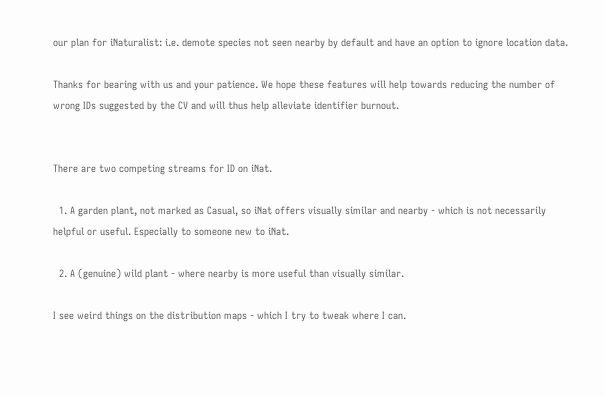our plan for iNaturalist: i.e. demote species not seen nearby by default and have an option to ignore location data.

Thanks for bearing with us and your patience. We hope these features will help towards reducing the number of wrong IDs suggested by the CV and will thus help alleviate identifier burnout.


There are two competing streams for ID on iNat.

  1. A garden plant, not marked as Casual, so iNat offers visually similar and nearby - which is not necessarily helpful or useful. Especially to someone new to iNat.

  2. A (genuine) wild plant - where nearby is more useful than visually similar.

I see weird things on the distribution maps - which I try to tweak where I can.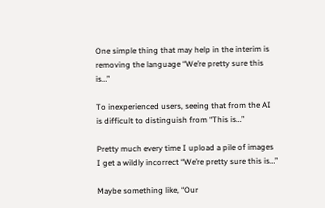One simple thing that may help in the interim is removing the language “We’re pretty sure this is…”

To inexperienced users, seeing that from the AI is difficult to distinguish from “This is…”

Pretty much every time I upload a pile of images I get a wildly incorrect “We’re pretty sure this is…”

Maybe something like, “Our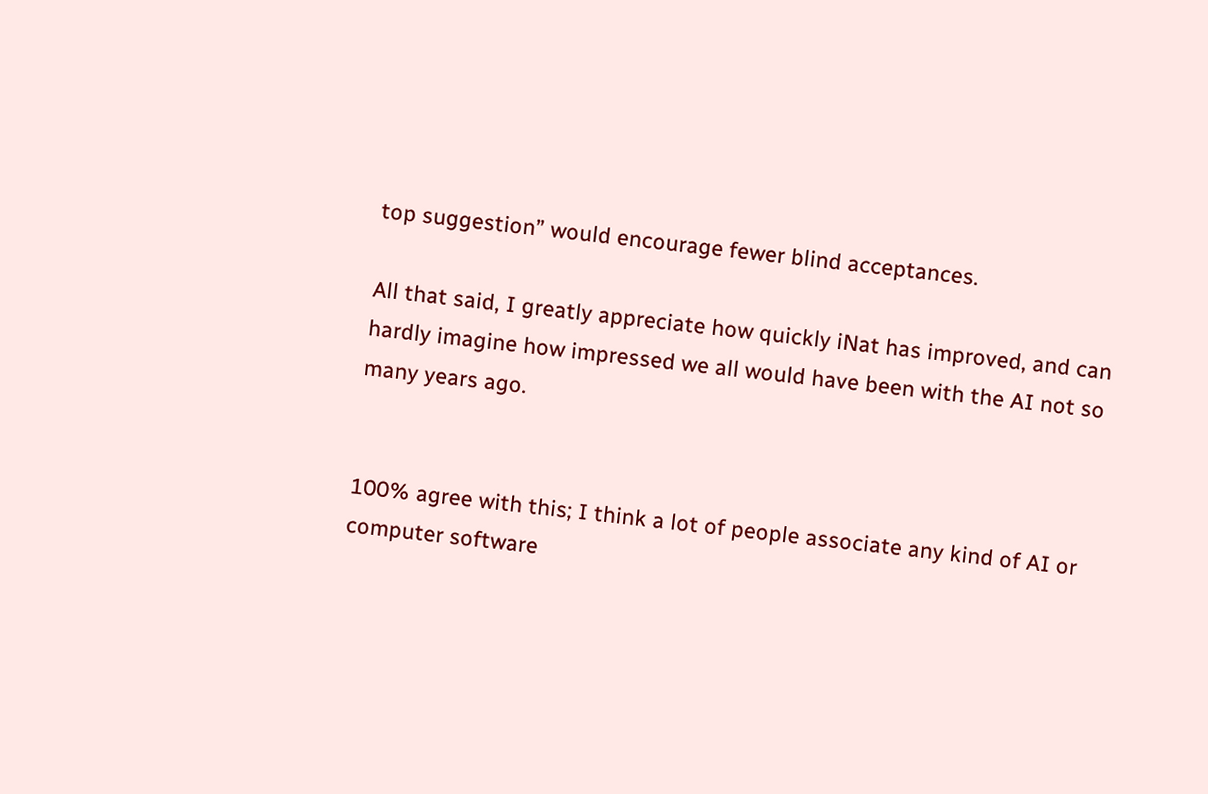top suggestion” would encourage fewer blind acceptances.

All that said, I greatly appreciate how quickly iNat has improved, and can hardly imagine how impressed we all would have been with the AI not so many years ago.


100% agree with this; I think a lot of people associate any kind of AI or computer software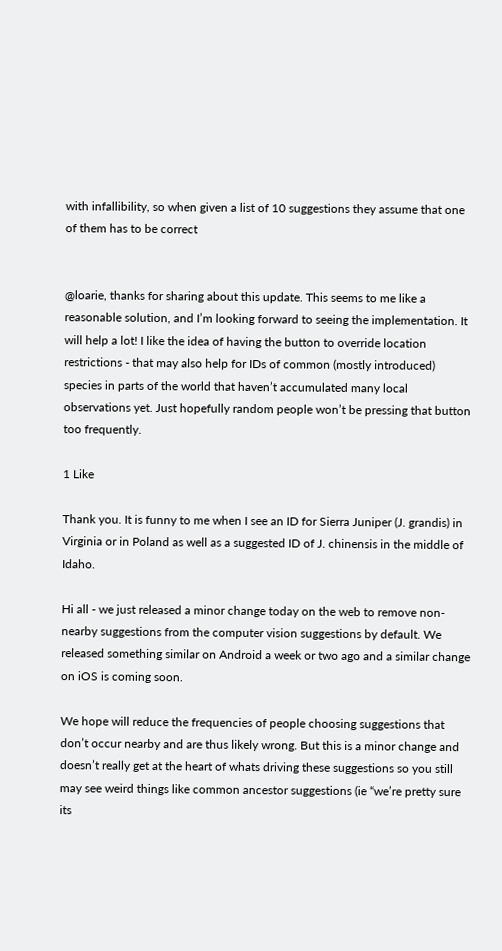with infallibility, so when given a list of 10 suggestions they assume that one of them has to be correct


@loarie, thanks for sharing about this update. This seems to me like a reasonable solution, and I’m looking forward to seeing the implementation. It will help a lot! I like the idea of having the button to override location restrictions - that may also help for IDs of common (mostly introduced) species in parts of the world that haven’t accumulated many local observations yet. Just hopefully random people won’t be pressing that button too frequently.

1 Like

Thank you. It is funny to me when I see an ID for Sierra Juniper (J. grandis) in Virginia or in Poland as well as a suggested ID of J. chinensis in the middle of Idaho.

Hi all - we just released a minor change today on the web to remove non-nearby suggestions from the computer vision suggestions by default. We released something similar on Android a week or two ago and a similar change on iOS is coming soon.

We hope will reduce the frequencies of people choosing suggestions that don’t occur nearby and are thus likely wrong. But this is a minor change and doesn’t really get at the heart of whats driving these suggestions so you still may see weird things like common ancestor suggestions (ie “we’re pretty sure its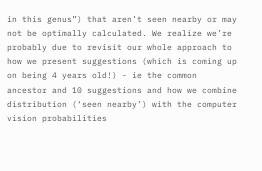in this genus”) that aren’t seen nearby or may not be optimally calculated. We realize we’re probably due to revisit our whole approach to how we present suggestions (which is coming up on being 4 years old!) - ie the common ancestor and 10 suggestions and how we combine distribution (‘seen nearby’) with the computer vision probabilities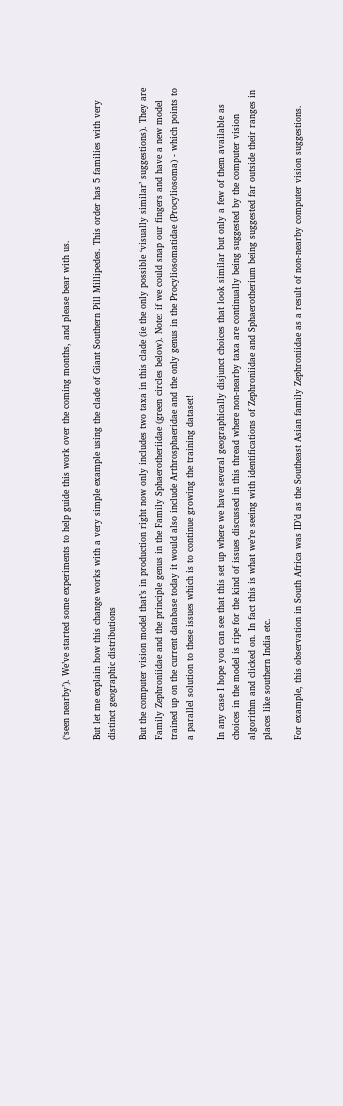(‘seen nearby’). We’ve started some experiments to help guide this work over the coming months, and please bear with us.

But let me explain how this change works with a very simple example using the clade of Giant Southern Pill Millipedes. This order has 5 families with very distinct geographic distributions

But the computer vision model that’s in production right now only includes two taxa in this clade (ie the only possible ‘visually similar’ suggestions). They are Family Zephroniidae and the principle genus in the Family Sphaerotheriidae (green circles below). Note: if we could snap our fingers and have a new model trained up on the current database today it would also include Arthrosphaeridae and the only genus in the Procyliosomatidae (Procyliosoma) - which points to a parallel solution to these issues which is to continue growing the training dataset!

In any case I hope you can see that this set up where we have several geographically disjunct choices that look similar but only a few of them available as choices in the model is ripe for the kind of issues discussed in this thread where non-nearby taxa are continually being suggested by the computer vision algorithm and clicked on. In fact this is what we’re seeing with identifications of Zephroniidae and Sphaerotherium being suggested far outside their ranges in places like southern India etc.

For example, this observation in South Africa was ID’d as the Southeast Asian family Zephroniidae as a result of non-nearby computer vision suggestions.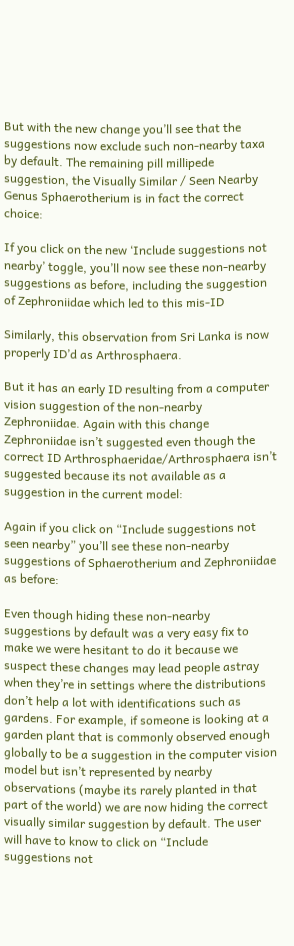But with the new change you’ll see that the suggestions now exclude such non-nearby taxa by default. The remaining pill millipede suggestion, the Visually Similar / Seen Nearby Genus Sphaerotherium is in fact the correct choice:

If you click on the new ‘Include suggestions not nearby’ toggle, you’ll now see these non-nearby suggestions as before, including the suggestion of Zephroniidae which led to this mis-ID

Similarly, this observation from Sri Lanka is now properly ID’d as Arthrosphaera.

But it has an early ID resulting from a computer vision suggestion of the non-nearby Zephroniidae. Again with this change Zephroniidae isn’t suggested even though the correct ID Arthrosphaeridae/Arthrosphaera isn’t suggested because its not available as a suggestion in the current model:

Again if you click on “Include suggestions not seen nearby” you’ll see these non-nearby suggestions of Sphaerotherium and Zephroniidae as before:

Even though hiding these non-nearby suggestions by default was a very easy fix to make we were hesitant to do it because we suspect these changes may lead people astray when they’re in settings where the distributions don’t help a lot with identifications such as gardens. For example, if someone is looking at a garden plant that is commonly observed enough globally to be a suggestion in the computer vision model but isn’t represented by nearby observations (maybe its rarely planted in that part of the world) we are now hiding the correct visually similar suggestion by default. The user will have to know to click on “Include suggestions not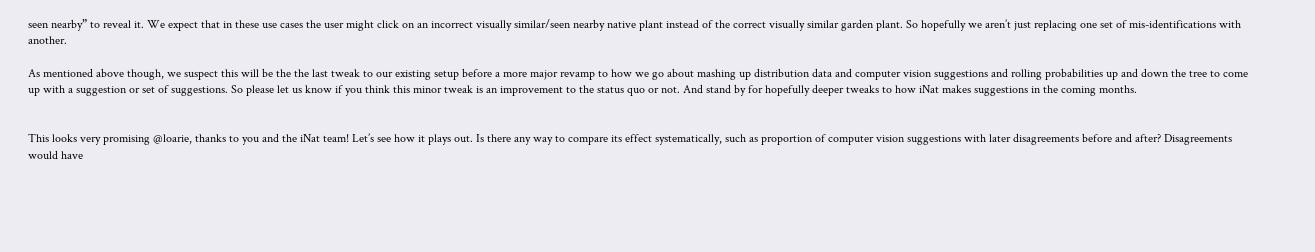seen nearby” to reveal it. We expect that in these use cases the user might click on an incorrect visually similar/seen nearby native plant instead of the correct visually similar garden plant. So hopefully we aren’t just replacing one set of mis-identifications with another.

As mentioned above though, we suspect this will be the the last tweak to our existing setup before a more major revamp to how we go about mashing up distribution data and computer vision suggestions and rolling probabilities up and down the tree to come up with a suggestion or set of suggestions. So please let us know if you think this minor tweak is an improvement to the status quo or not. And stand by for hopefully deeper tweaks to how iNat makes suggestions in the coming months.


This looks very promising @loarie, thanks to you and the iNat team! Let’s see how it plays out. Is there any way to compare its effect systematically, such as proportion of computer vision suggestions with later disagreements before and after? Disagreements would have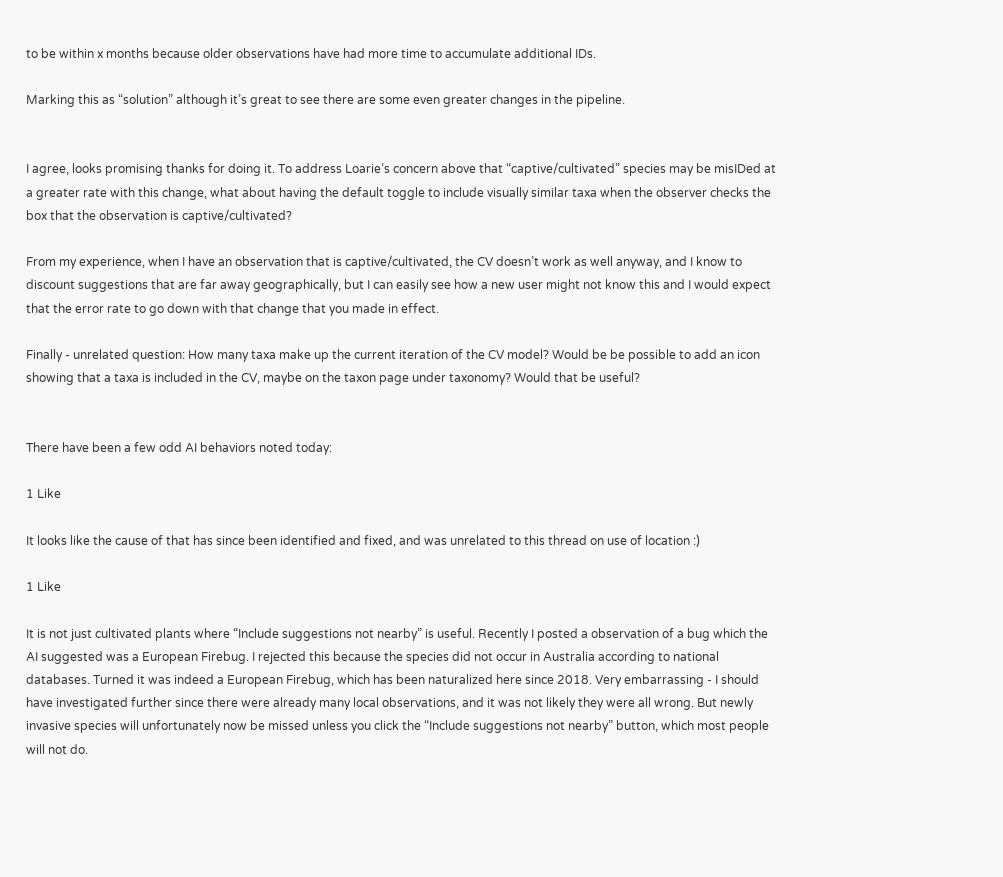to be within x months because older observations have had more time to accumulate additional IDs.

Marking this as “solution” although it’s great to see there are some even greater changes in the pipeline.


I agree, looks promising thanks for doing it. To address Loarie’s concern above that “captive/cultivated” species may be misIDed at a greater rate with this change, what about having the default toggle to include visually similar taxa when the observer checks the box that the observation is captive/cultivated?

From my experience, when I have an observation that is captive/cultivated, the CV doesn’t work as well anyway, and I know to discount suggestions that are far away geographically, but I can easily see how a new user might not know this and I would expect that the error rate to go down with that change that you made in effect.

Finally - unrelated question: How many taxa make up the current iteration of the CV model? Would be be possible to add an icon showing that a taxa is included in the CV, maybe on the taxon page under taxonomy? Would that be useful?


There have been a few odd AI behaviors noted today:

1 Like

It looks like the cause of that has since been identified and fixed, and was unrelated to this thread on use of location :)

1 Like

It is not just cultivated plants where “Include suggestions not nearby” is useful. Recently I posted a observation of a bug which the AI suggested was a European Firebug. I rejected this because the species did not occur in Australia according to national databases. Turned it was indeed a European Firebug, which has been naturalized here since 2018. Very embarrassing - I should have investigated further since there were already many local observations, and it was not likely they were all wrong. But newly invasive species will unfortunately now be missed unless you click the “Include suggestions not nearby” button, which most people will not do.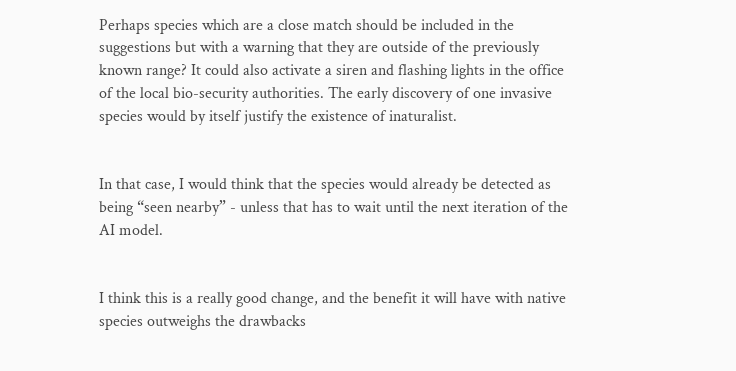Perhaps species which are a close match should be included in the suggestions but with a warning that they are outside of the previously known range? It could also activate a siren and flashing lights in the office of the local bio-security authorities. The early discovery of one invasive species would by itself justify the existence of inaturalist.


In that case, I would think that the species would already be detected as being “seen nearby” - unless that has to wait until the next iteration of the AI model.


I think this is a really good change, and the benefit it will have with native species outweighs the drawbacks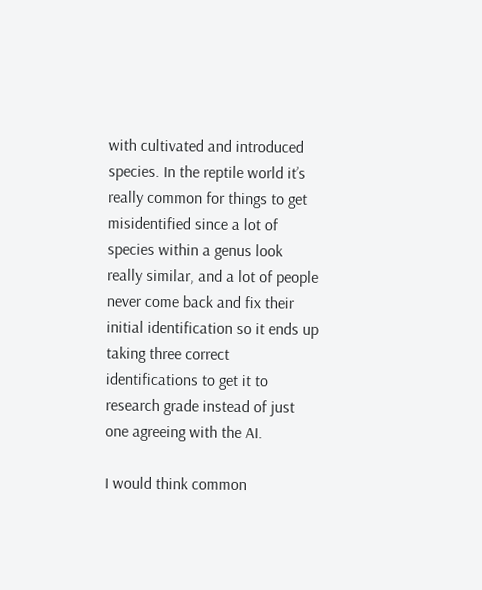with cultivated and introduced species. In the reptile world it’s really common for things to get misidentified since a lot of species within a genus look really similar, and a lot of people never come back and fix their initial identification so it ends up taking three correct identifications to get it to research grade instead of just one agreeing with the AI.

I would think common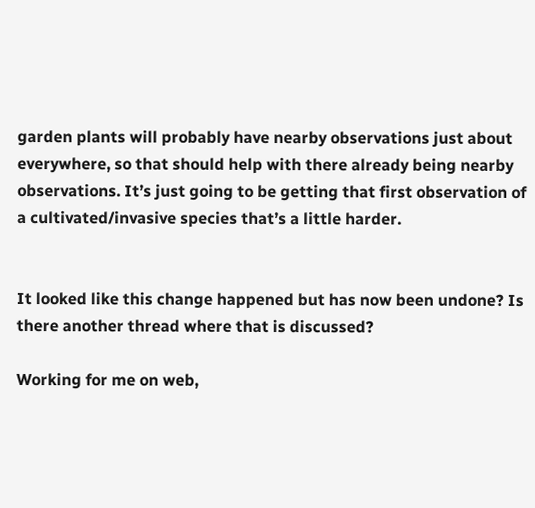garden plants will probably have nearby observations just about everywhere, so that should help with there already being nearby observations. It’s just going to be getting that first observation of a cultivated/invasive species that’s a little harder.


It looked like this change happened but has now been undone? Is there another thread where that is discussed?

Working for me on web,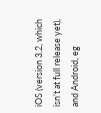iOS (version 3.2, which isn’t at full release yet), and Android, eg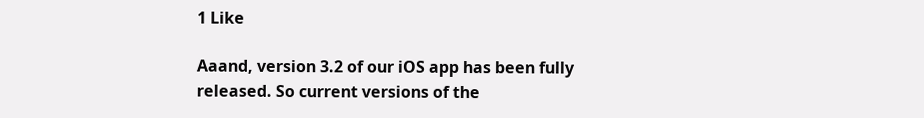1 Like

Aaand, version 3.2 of our iOS app has been fully released. So current versions of the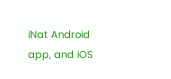iNat Android app, and iOS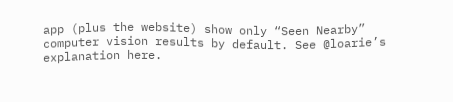app (plus the website) show only “Seen Nearby” computer vision results by default. See @loarie’s explanation here.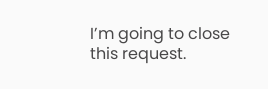I’m going to close this request.